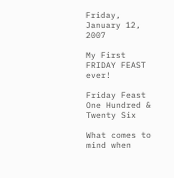Friday, January 12, 2007

My First FRIDAY FEAST ever!

Friday Feast One Hundred & Twenty Six

What comes to mind when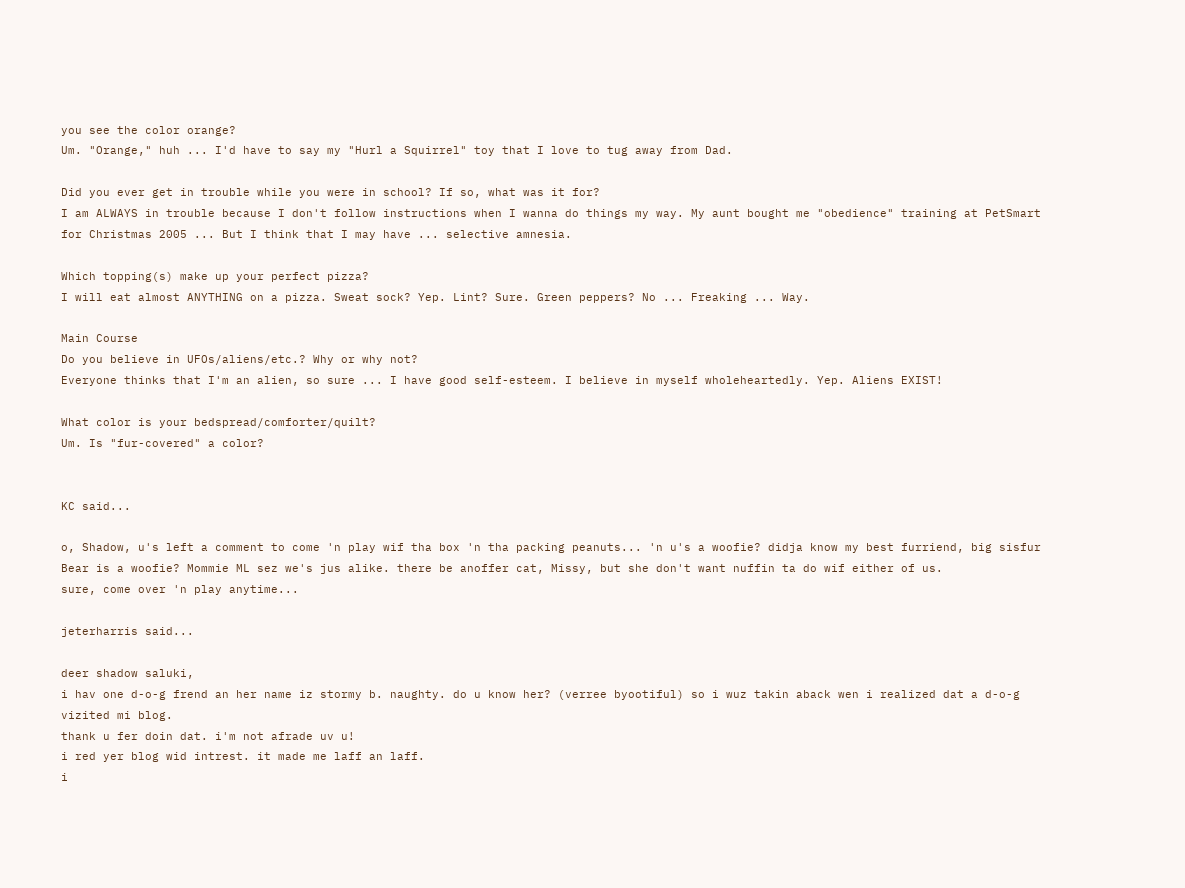you see the color orange?
Um. "Orange," huh ... I'd have to say my "Hurl a Squirrel" toy that I love to tug away from Dad.

Did you ever get in trouble while you were in school? If so, what was it for?
I am ALWAYS in trouble because I don't follow instructions when I wanna do things my way. My aunt bought me "obedience" training at PetSmart for Christmas 2005 ... But I think that I may have ... selective amnesia.

Which topping(s) make up your perfect pizza?
I will eat almost ANYTHING on a pizza. Sweat sock? Yep. Lint? Sure. Green peppers? No ... Freaking ... Way.

Main Course
Do you believe in UFOs/aliens/etc.? Why or why not?
Everyone thinks that I'm an alien, so sure ... I have good self-esteem. I believe in myself wholeheartedly. Yep. Aliens EXIST!

What color is your bedspread/comforter/quilt?
Um. Is "fur-covered" a color?


KC said...

o, Shadow, u's left a comment to come 'n play wif tha box 'n tha packing peanuts... 'n u's a woofie? didja know my best furriend, big sisfur Bear is a woofie? Mommie ML sez we's jus alike. there be anoffer cat, Missy, but she don't want nuffin ta do wif either of us.
sure, come over 'n play anytime...

jeterharris said...

deer shadow saluki,
i hav one d-o-g frend an her name iz stormy b. naughty. do u know her? (verree byootiful) so i wuz takin aback wen i realized dat a d-o-g vizited mi blog.
thank u fer doin dat. i'm not afrade uv u!
i red yer blog wid intrest. it made me laff an laff.
i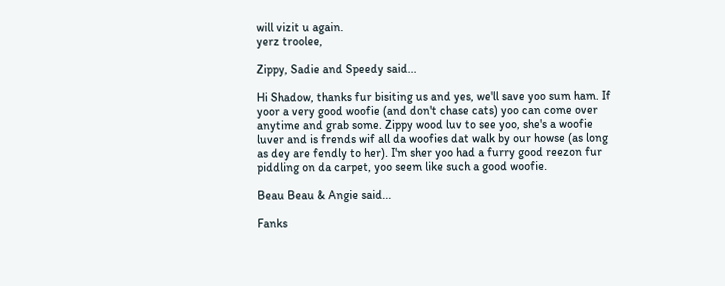will vizit u again.
yerz troolee,

Zippy, Sadie and Speedy said...

Hi Shadow, thanks fur bisiting us and yes, we'll save yoo sum ham. If yoor a very good woofie (and don't chase cats) yoo can come over anytime and grab some. Zippy wood luv to see yoo, she's a woofie luver and is frends wif all da woofies dat walk by our howse (as long as dey are fendly to her). I'm sher yoo had a furry good reezon fur piddling on da carpet, yoo seem like such a good woofie.

Beau Beau & Angie said...

Fanks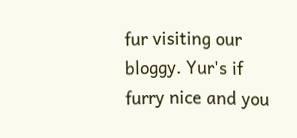fur visiting our bloggy. Yur's if furry nice and you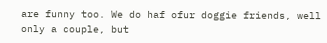are funny too. We do haf ofur doggie friends, well only a couple, but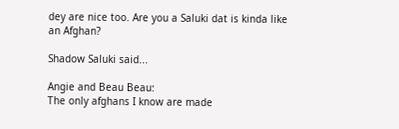dey are nice too. Are you a Saluki dat is kinda like an Afghan?

Shadow Saluki said...

Angie and Beau Beau:
The only afghans I know are made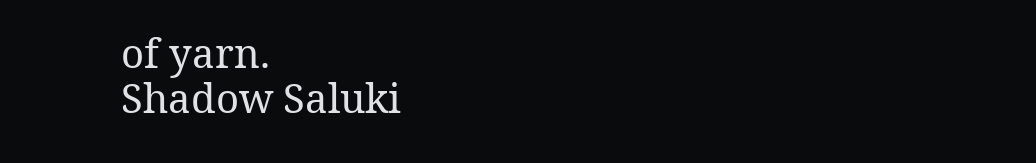of yarn.
Shadow Saluki